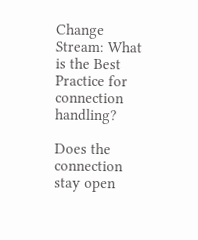Change Stream: What is the Best Practice for connection handling?

Does the connection stay open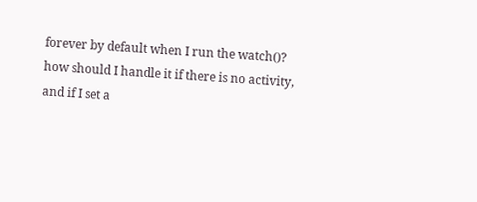forever by default when I run the watch()?
how should I handle it if there is no activity,
and if I set a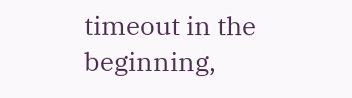timeout in the beginning,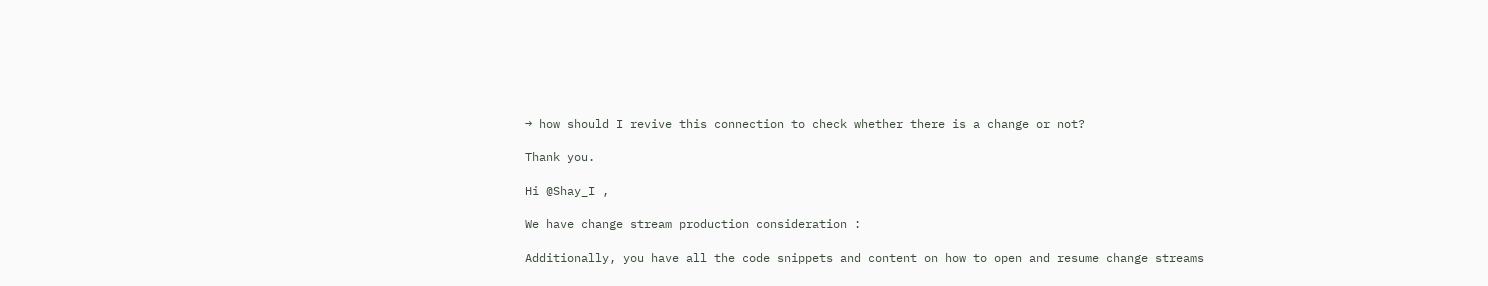→ how should I revive this connection to check whether there is a change or not?

Thank you.

Hi @Shay_I ,

We have change stream production consideration :

Additionally, you have all the code snippets and content on how to open and resume change streams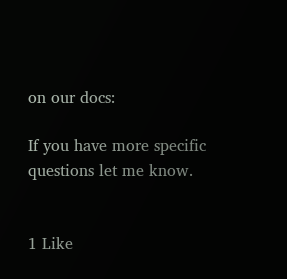on our docs:

If you have more specific questions let me know.


1 Like